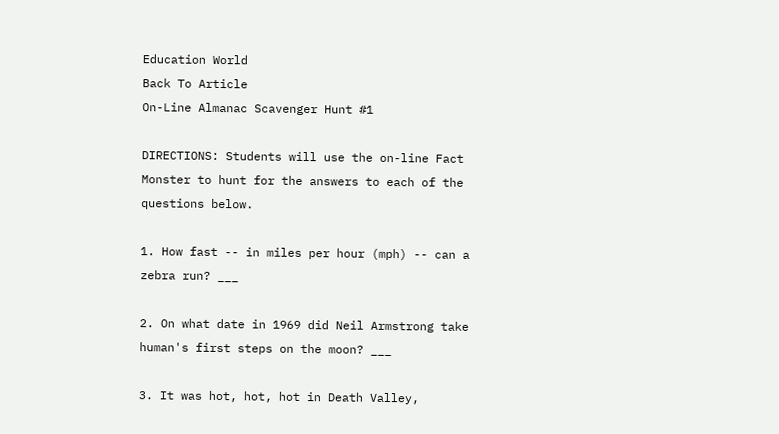Education World
Back To Article
On-Line Almanac Scavenger Hunt #1

DIRECTIONS: Students will use the on-line Fact Monster to hunt for the answers to each of the questions below.

1. How fast -- in miles per hour (mph) -- can a zebra run? ___

2. On what date in 1969 did Neil Armstrong take human's first steps on the moon? ___

3. It was hot, hot, hot in Death Valley,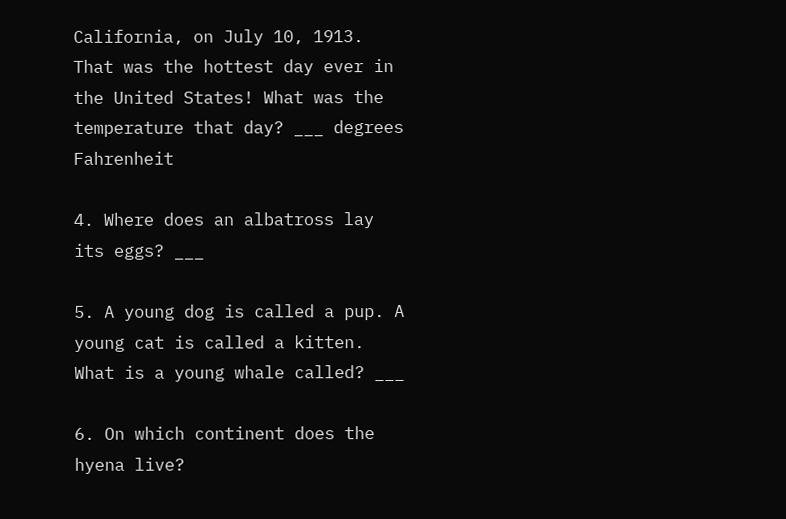California, on July 10, 1913. That was the hottest day ever in the United States! What was the temperature that day? ___ degrees Fahrenheit

4. Where does an albatross lay its eggs? ___

5. A young dog is called a pup. A young cat is called a kitten. What is a young whale called? ___

6. On which continent does the hyena live?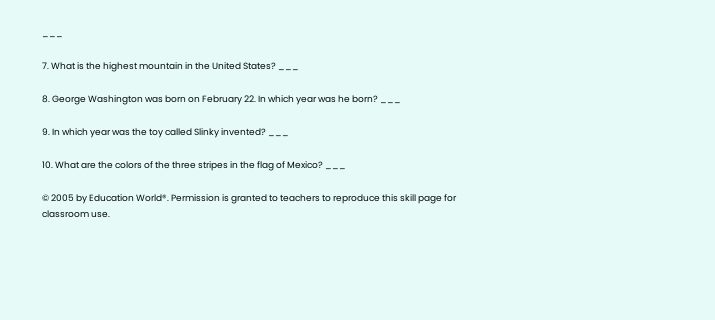___

7. What is the highest mountain in the United States? ___

8. George Washington was born on February 22. In which year was he born? ___

9. In which year was the toy called Slinky invented? ___

10. What are the colors of the three stripes in the flag of Mexico? ___

© 2005 by Education World®. Permission is granted to teachers to reproduce this skill page for classroom use.